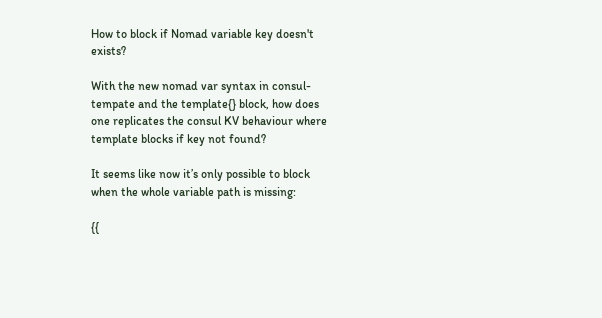How to block if Nomad variable key doesn't exists?

With the new nomad var syntax in consul-tempate and the template{} block, how does one replicates the consul KV behaviour where template blocks if key not found?

It seems like now it’s only possible to block when the whole variable path is missing:

{{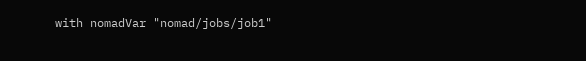with nomadVar "nomad/jobs/job1"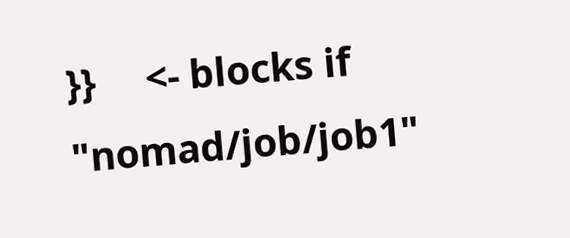}}     <- blocks if "nomad/job/job1"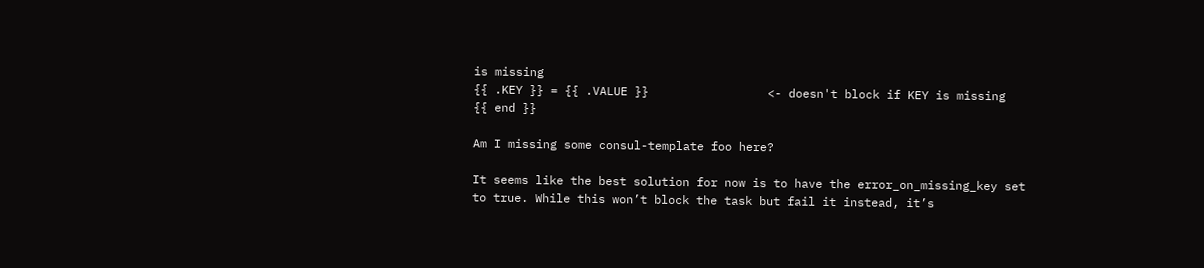is missing
{{ .KEY }} = {{ .VALUE }}                 <- doesn't block if KEY is missing
{{ end }}

Am I missing some consul-template foo here?

It seems like the best solution for now is to have the error_on_missing_key set to true. While this won’t block the task but fail it instead, it’s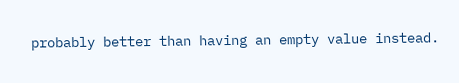probably better than having an empty value instead.